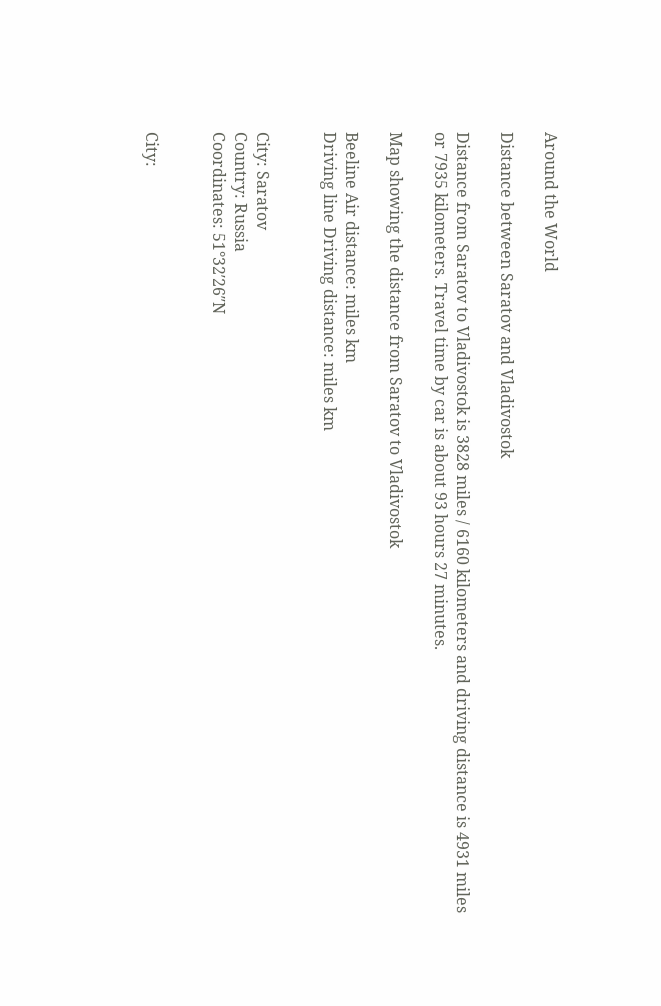Around the World

Distance between Saratov and Vladivostok

Distance from Saratov to Vladivostok is 3828 miles / 6160 kilometers and driving distance is 4931 miles or 7935 kilometers. Travel time by car is about 93 hours 27 minutes.

Map showing the distance from Saratov to Vladivostok

Beeline Air distance: miles km
Driving line Driving distance: miles km


City: Saratov
Country: Russia
Coordinates: 51°32′26″N


City: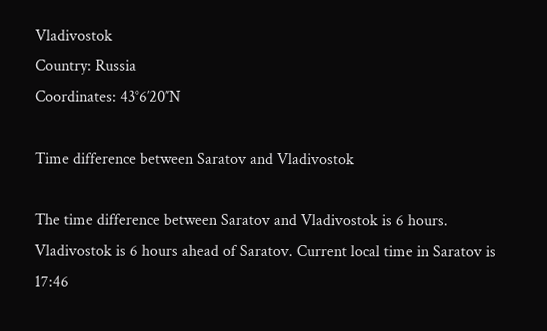Vladivostok
Country: Russia
Coordinates: 43°6′20″N

Time difference between Saratov and Vladivostok

The time difference between Saratov and Vladivostok is 6 hours. Vladivostok is 6 hours ahead of Saratov. Current local time in Saratov is 17:46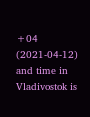+04 (2021-04-12) and time in Vladivostok is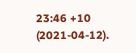23:46 +10 (2021-04-12).